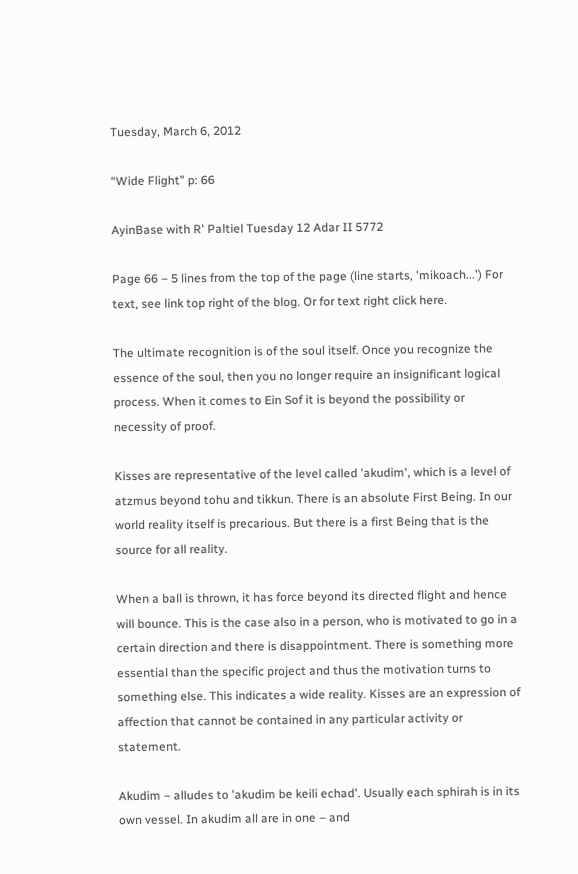Tuesday, March 6, 2012

“Wide Flight” p: 66

AyinBase with R' Paltiel Tuesday 12 Adar II 5772

Page 66 – 5 lines from the top of the page (line starts, 'mikoach...') For text, see link top right of the blog. Or for text right click here.

The ultimate recognition is of the soul itself. Once you recognize the essence of the soul, then you no longer require an insignificant logical process. When it comes to Ein Sof it is beyond the possibility or necessity of proof.

Kisses are representative of the level called 'akudim', which is a level of atzmus beyond tohu and tikkun. There is an absolute First Being. In our world reality itself is precarious. But there is a first Being that is the source for all reality.

When a ball is thrown, it has force beyond its directed flight and hence will bounce. This is the case also in a person, who is motivated to go in a certain direction and there is disappointment. There is something more essential than the specific project and thus the motivation turns to something else. This indicates a wide reality. Kisses are an expression of affection that cannot be contained in any particular activity or statement.

Akudim – alludes to 'akudim be keili echad'. Usually each sphirah is in its own vessel. In akudim all are in one – and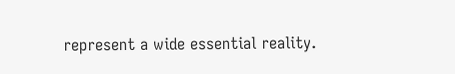represent a wide essential reality.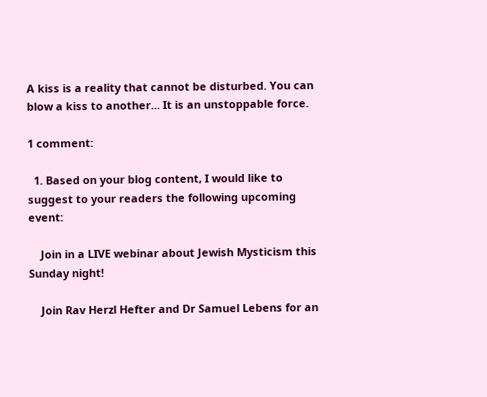A kiss is a reality that cannot be disturbed. You can blow a kiss to another... It is an unstoppable force.

1 comment:

  1. Based on your blog content, I would like to suggest to your readers the following upcoming event:

    Join in a LIVE webinar about Jewish Mysticism this Sunday night!

    Join Rav Herzl Hefter and Dr Samuel Lebens for an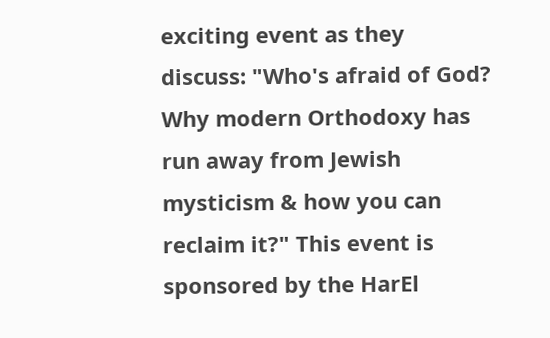exciting event as they discuss: "Who's afraid of God? Why modern Orthodoxy has run away from Jewish mysticism & how you can reclaim it?" This event is sponsored by the HarEl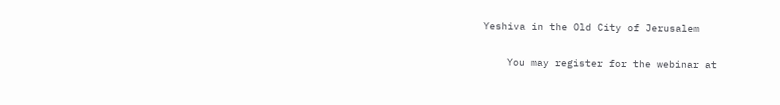Yeshiva in the Old City of Jerusalem

    You may register for the webinar at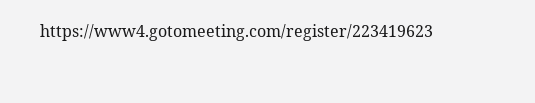https://www4.gotomeeting.com/register/223419623